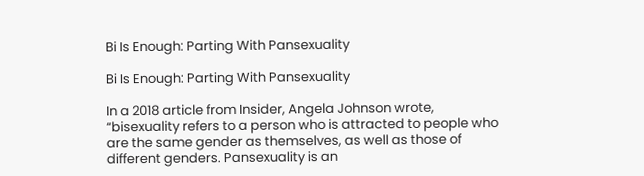Bi Is Enough: Parting With Pansexuality

Bi Is Enough: Parting With Pansexuality

In a 2018 article from Insider, Angela Johnson wrote, “bisexuality refers to a person who is attracted to people who are the same gender as themselves, as well as those of different genders. Pansexuality is an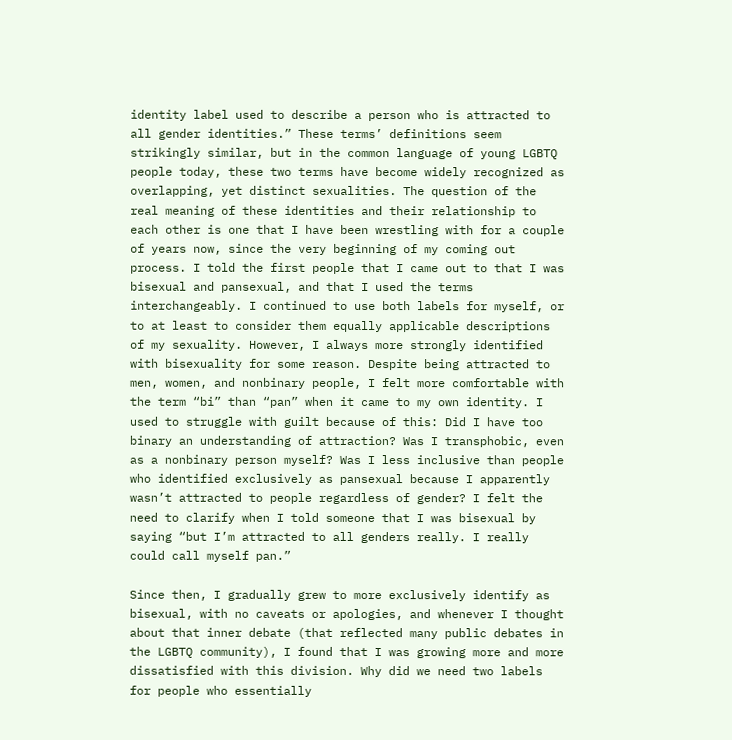identity label used to describe a person who is attracted to all gender identities.” These terms’ definitions seem strikingly similar, but in the common language of young LGBTQ people today, these two terms have become widely recognized as overlapping, yet distinct sexualities. The question of the real meaning of these identities and their relationship to each other is one that I have been wrestling with for a couple of years now, since the very beginning of my coming out process. I told the first people that I came out to that I was bisexual and pansexual, and that I used the terms interchangeably. I continued to use both labels for myself, or to at least to consider them equally applicable descriptions of my sexuality. However, I always more strongly identified with bisexuality for some reason. Despite being attracted to men, women, and nonbinary people, I felt more comfortable with the term “bi” than “pan” when it came to my own identity. I used to struggle with guilt because of this: Did I have too binary an understanding of attraction? Was I transphobic, even as a nonbinary person myself? Was I less inclusive than people who identified exclusively as pansexual because I apparently wasn’t attracted to people regardless of gender? I felt the need to clarify when I told someone that I was bisexual by saying “but I’m attracted to all genders really. I really could call myself pan.”

Since then, I gradually grew to more exclusively identify as bisexual, with no caveats or apologies, and whenever I thought about that inner debate (that reflected many public debates in the LGBTQ community), I found that I was growing more and more dissatisfied with this division. Why did we need two labels for people who essentially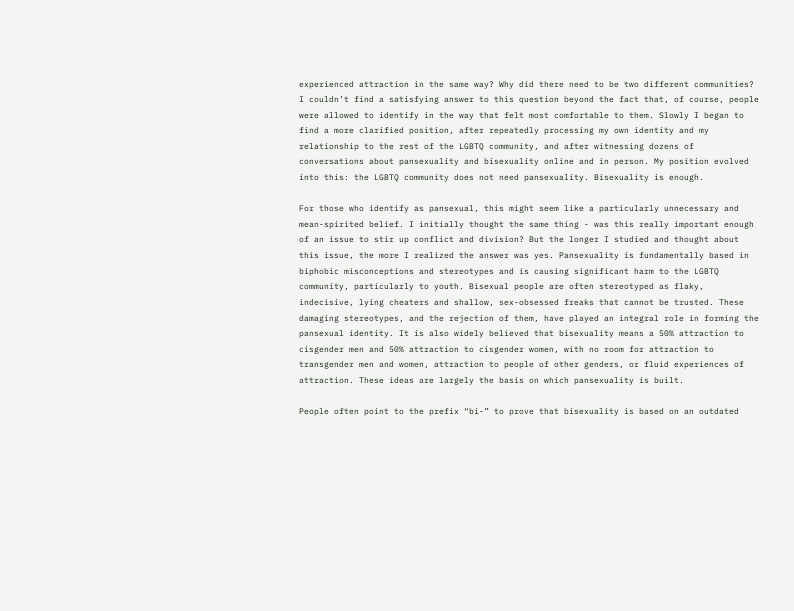experienced attraction in the same way? Why did there need to be two different communities? I couldn’t find a satisfying answer to this question beyond the fact that, of course, people were allowed to identify in the way that felt most comfortable to them. Slowly I began to find a more clarified position, after repeatedly processing my own identity and my relationship to the rest of the LGBTQ community, and after witnessing dozens of conversations about pansexuality and bisexuality online and in person. My position evolved into this: the LGBTQ community does not need pansexuality. Bisexuality is enough.

For those who identify as pansexual, this might seem like a particularly unnecessary and mean-spirited belief. I initially thought the same thing - was this really important enough of an issue to stir up conflict and division? But the longer I studied and thought about this issue, the more I realized the answer was yes. Pansexuality is fundamentally based in biphobic misconceptions and stereotypes and is causing significant harm to the LGBTQ community, particularly to youth. Bisexual people are often stereotyped as flaky, indecisive, lying cheaters and shallow, sex-obsessed freaks that cannot be trusted. These damaging stereotypes, and the rejection of them, have played an integral role in forming the pansexual identity. It is also widely believed that bisexuality means a 50% attraction to cisgender men and 50% attraction to cisgender women, with no room for attraction to transgender men and women, attraction to people of other genders, or fluid experiences of attraction. These ideas are largely the basis on which pansexuality is built.

People often point to the prefix “bi-” to prove that bisexuality is based on an outdated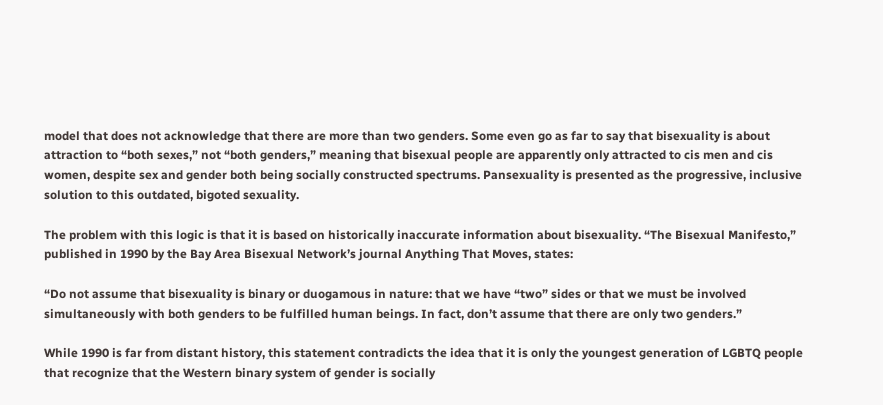model that does not acknowledge that there are more than two genders. Some even go as far to say that bisexuality is about attraction to “both sexes,” not “both genders,” meaning that bisexual people are apparently only attracted to cis men and cis women, despite sex and gender both being socially constructed spectrums. Pansexuality is presented as the progressive, inclusive solution to this outdated, bigoted sexuality.

The problem with this logic is that it is based on historically inaccurate information about bisexuality. “The Bisexual Manifesto,” published in 1990 by the Bay Area Bisexual Network’s journal Anything That Moves, states:

“Do not assume that bisexuality is binary or duogamous in nature: that we have “two” sides or that we must be involved simultaneously with both genders to be fulfilled human beings. In fact, don’t assume that there are only two genders.”

While 1990 is far from distant history, this statement contradicts the idea that it is only the youngest generation of LGBTQ people that recognize that the Western binary system of gender is socially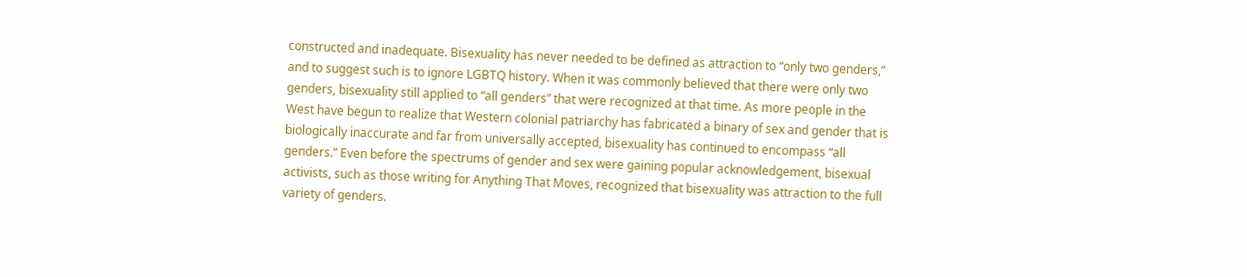constructed and inadequate. Bisexuality has never needed to be defined as attraction to “only two genders,” and to suggest such is to ignore LGBTQ history. When it was commonly believed that there were only two genders, bisexuality still applied to “all genders” that were recognized at that time. As more people in the West have begun to realize that Western colonial patriarchy has fabricated a binary of sex and gender that is biologically inaccurate and far from universally accepted, bisexuality has continued to encompass “all genders.” Even before the spectrums of gender and sex were gaining popular acknowledgement, bisexual activists, such as those writing for Anything That Moves, recognized that bisexuality was attraction to the full variety of genders.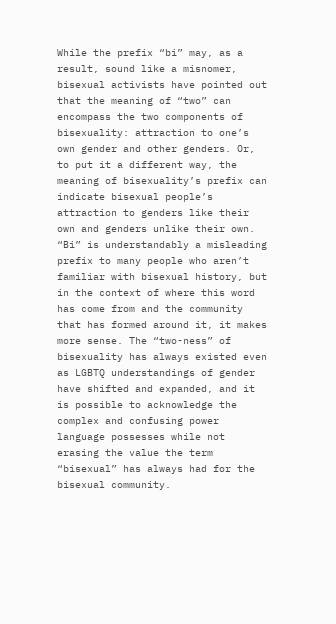While the prefix “bi” may, as a result, sound like a misnomer, bisexual activists have pointed out that the meaning of “two” can encompass the two components of bisexuality: attraction to one’s own gender and other genders. Or, to put it a different way, the meaning of bisexuality’s prefix can indicate bisexual people’s attraction to genders like their own and genders unlike their own. “Bi” is understandably a misleading prefix to many people who aren’t familiar with bisexual history, but in the context of where this word has come from and the community that has formed around it, it makes more sense. The “two-ness” of bisexuality has always existed even as LGBTQ understandings of gender have shifted and expanded, and it is possible to acknowledge the complex and confusing power language possesses while not erasing the value the term “bisexual” has always had for the bisexual community.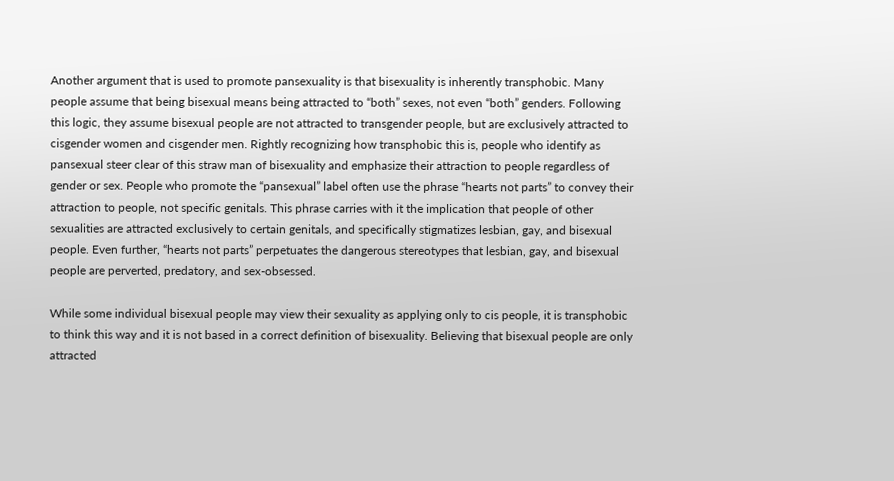Another argument that is used to promote pansexuality is that bisexuality is inherently transphobic. Many people assume that being bisexual means being attracted to “both” sexes, not even “both” genders. Following this logic, they assume bisexual people are not attracted to transgender people, but are exclusively attracted to cisgender women and cisgender men. Rightly recognizing how transphobic this is, people who identify as pansexual steer clear of this straw man of bisexuality and emphasize their attraction to people regardless of gender or sex. People who promote the “pansexual” label often use the phrase “hearts not parts” to convey their attraction to people, not specific genitals. This phrase carries with it the implication that people of other sexualities are attracted exclusively to certain genitals, and specifically stigmatizes lesbian, gay, and bisexual people. Even further, “hearts not parts” perpetuates the dangerous stereotypes that lesbian, gay, and bisexual people are perverted, predatory, and sex-obsessed.

While some individual bisexual people may view their sexuality as applying only to cis people, it is transphobic to think this way and it is not based in a correct definition of bisexuality. Believing that bisexual people are only attracted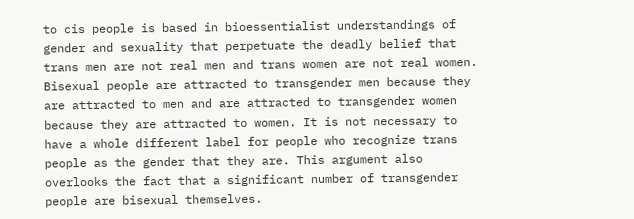to cis people is based in bioessentialist understandings of gender and sexuality that perpetuate the deadly belief that trans men are not real men and trans women are not real women. Bisexual people are attracted to transgender men because they are attracted to men and are attracted to transgender women because they are attracted to women. It is not necessary to have a whole different label for people who recognize trans people as the gender that they are. This argument also overlooks the fact that a significant number of transgender people are bisexual themselves.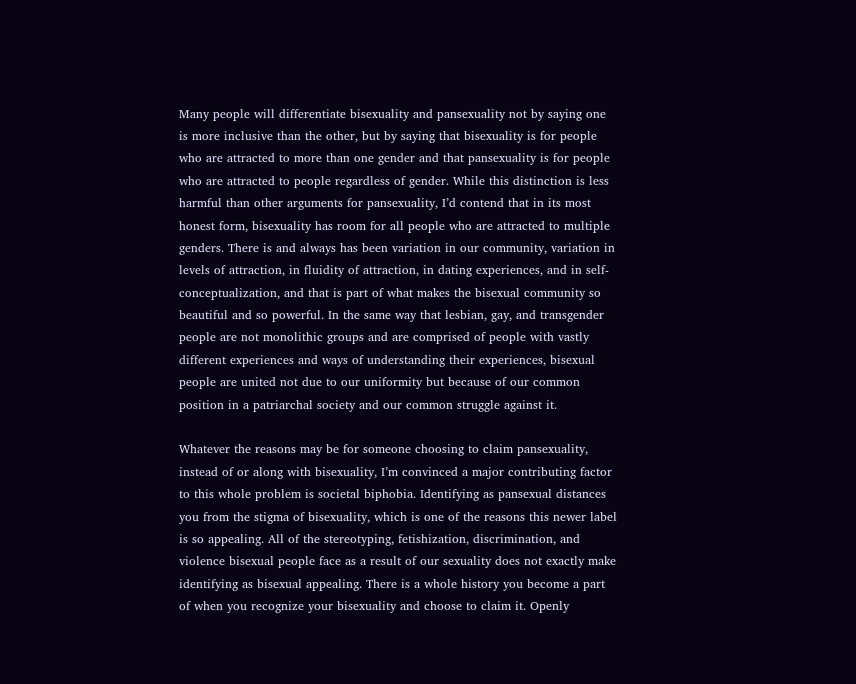Many people will differentiate bisexuality and pansexuality not by saying one is more inclusive than the other, but by saying that bisexuality is for people who are attracted to more than one gender and that pansexuality is for people who are attracted to people regardless of gender. While this distinction is less harmful than other arguments for pansexuality, I’d contend that in its most honest form, bisexuality has room for all people who are attracted to multiple genders. There is and always has been variation in our community, variation in levels of attraction, in fluidity of attraction, in dating experiences, and in self-conceptualization, and that is part of what makes the bisexual community so beautiful and so powerful. In the same way that lesbian, gay, and transgender people are not monolithic groups and are comprised of people with vastly different experiences and ways of understanding their experiences, bisexual people are united not due to our uniformity but because of our common position in a patriarchal society and our common struggle against it.

Whatever the reasons may be for someone choosing to claim pansexuality, instead of or along with bisexuality, I’m convinced a major contributing factor to this whole problem is societal biphobia. Identifying as pansexual distances you from the stigma of bisexuality, which is one of the reasons this newer label is so appealing. All of the stereotyping, fetishization, discrimination, and violence bisexual people face as a result of our sexuality does not exactly make identifying as bisexual appealing. There is a whole history you become a part of when you recognize your bisexuality and choose to claim it. Openly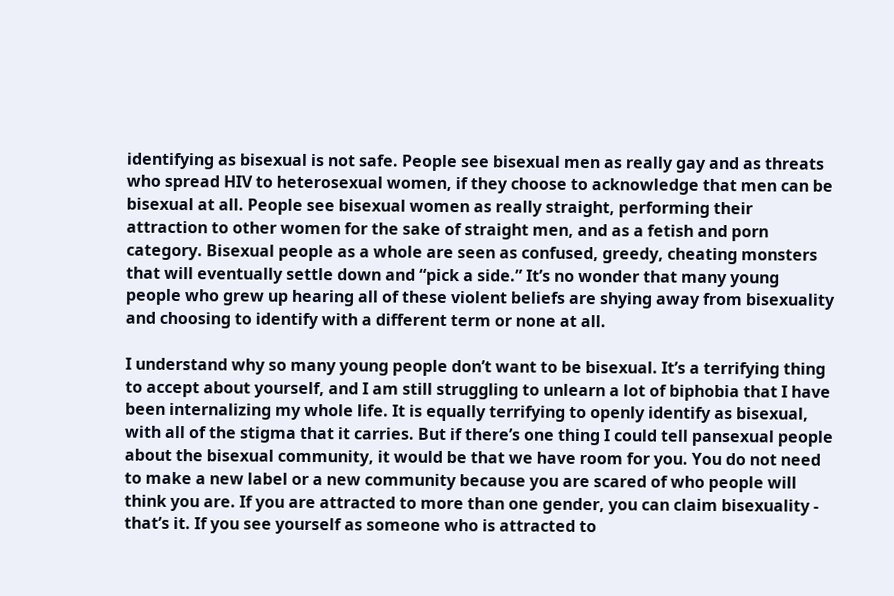identifying as bisexual is not safe. People see bisexual men as really gay and as threats who spread HIV to heterosexual women, if they choose to acknowledge that men can be bisexual at all. People see bisexual women as really straight, performing their attraction to other women for the sake of straight men, and as a fetish and porn category. Bisexual people as a whole are seen as confused, greedy, cheating monsters that will eventually settle down and “pick a side.” It’s no wonder that many young people who grew up hearing all of these violent beliefs are shying away from bisexuality and choosing to identify with a different term or none at all.

I understand why so many young people don’t want to be bisexual. It’s a terrifying thing to accept about yourself, and I am still struggling to unlearn a lot of biphobia that I have been internalizing my whole life. It is equally terrifying to openly identify as bisexual, with all of the stigma that it carries. But if there’s one thing I could tell pansexual people about the bisexual community, it would be that we have room for you. You do not need to make a new label or a new community because you are scared of who people will think you are. If you are attracted to more than one gender, you can claim bisexuality - that’s it. If you see yourself as someone who is attracted to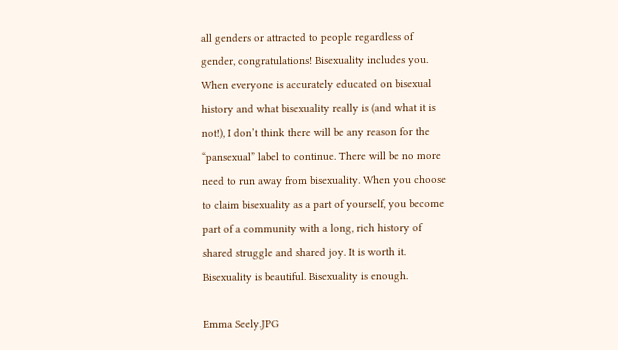all genders or attracted to people regardless of gender, congratulations! Bisexuality includes you. When everyone is accurately educated on bisexual history and what bisexuality really is (and what it is not!), I don’t think there will be any reason for the “pansexual” label to continue. There will be no more need to run away from bisexuality. When you choose to claim bisexuality as a part of yourself, you become part of a community with a long, rich history of shared struggle and shared joy. It is worth it. Bisexuality is beautiful. Bisexuality is enough.

Emma Seely.JPG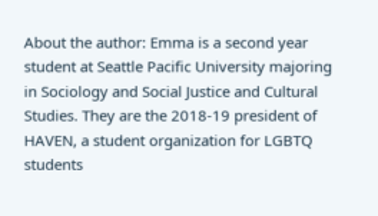About the author: Emma is a second year student at Seattle Pacific University majoring in Sociology and Social Justice and Cultural Studies. They are the 2018-19 president of HAVEN, a student organization for LGBTQ students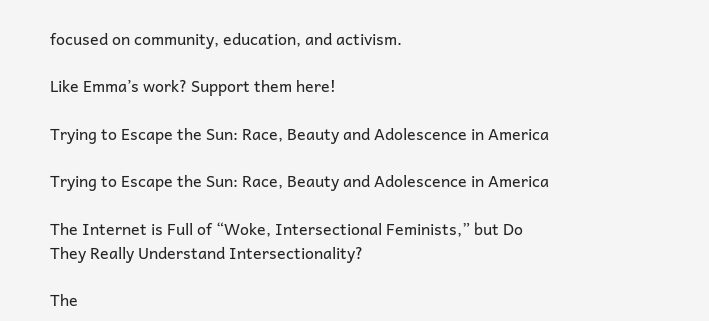focused on community, education, and activism.

Like Emma’s work? Support them here!

Trying to Escape the Sun: Race, Beauty and Adolescence in America

Trying to Escape the Sun: Race, Beauty and Adolescence in America

The Internet is Full of “Woke, Intersectional Feminists,” but Do They Really Understand Intersectionality?

The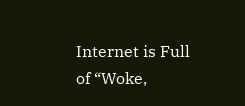Internet is Full of “Woke,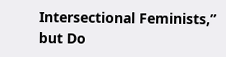Intersectional Feminists,” but Do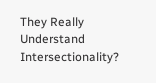They Really Understand Intersectionality?